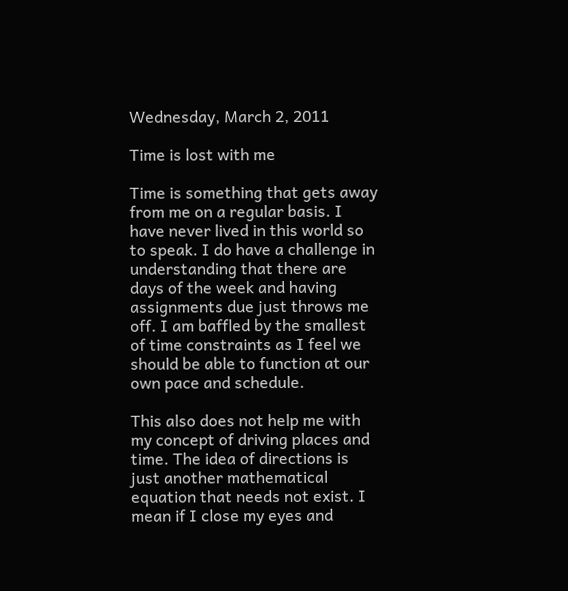Wednesday, March 2, 2011

Time is lost with me

Time is something that gets away from me on a regular basis. I have never lived in this world so to speak. I do have a challenge in understanding that there are days of the week and having assignments due just throws me off. I am baffled by the smallest of time constraints as I feel we should be able to function at our own pace and schedule.

This also does not help me with my concept of driving places and time. The idea of directions is just another mathematical equation that needs not exist. I mean if I close my eyes and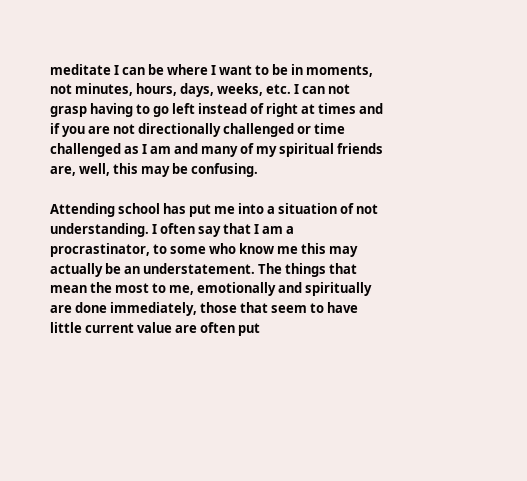meditate I can be where I want to be in moments, not minutes, hours, days, weeks, etc. I can not grasp having to go left instead of right at times and if you are not directionally challenged or time challenged as I am and many of my spiritual friends are, well, this may be confusing.

Attending school has put me into a situation of not understanding. I often say that I am a procrastinator, to some who know me this may actually be an understatement. The things that mean the most to me, emotionally and spiritually are done immediately, those that seem to have little current value are often put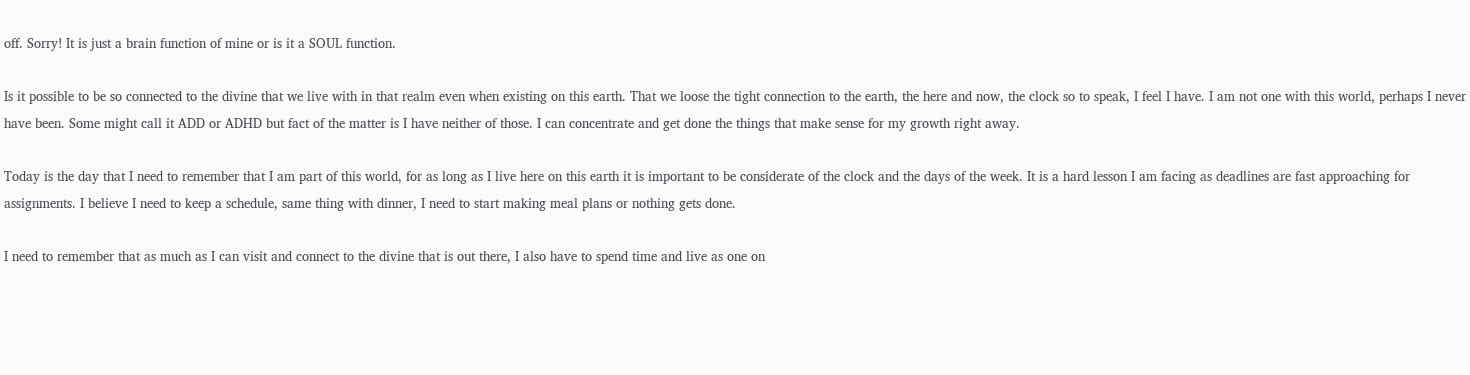off. Sorry! It is just a brain function of mine or is it a SOUL function.

Is it possible to be so connected to the divine that we live with in that realm even when existing on this earth. That we loose the tight connection to the earth, the here and now, the clock so to speak, I feel I have. I am not one with this world, perhaps I never have been. Some might call it ADD or ADHD but fact of the matter is I have neither of those. I can concentrate and get done the things that make sense for my growth right away.

Today is the day that I need to remember that I am part of this world, for as long as I live here on this earth it is important to be considerate of the clock and the days of the week. It is a hard lesson I am facing as deadlines are fast approaching for assignments. I believe I need to keep a schedule, same thing with dinner, I need to start making meal plans or nothing gets done.

I need to remember that as much as I can visit and connect to the divine that is out there, I also have to spend time and live as one on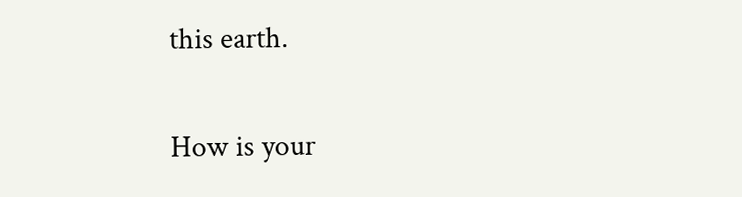this earth.

How is your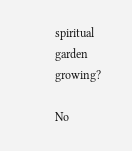spiritual garden growing?

No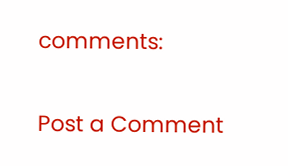comments:

Post a Comment